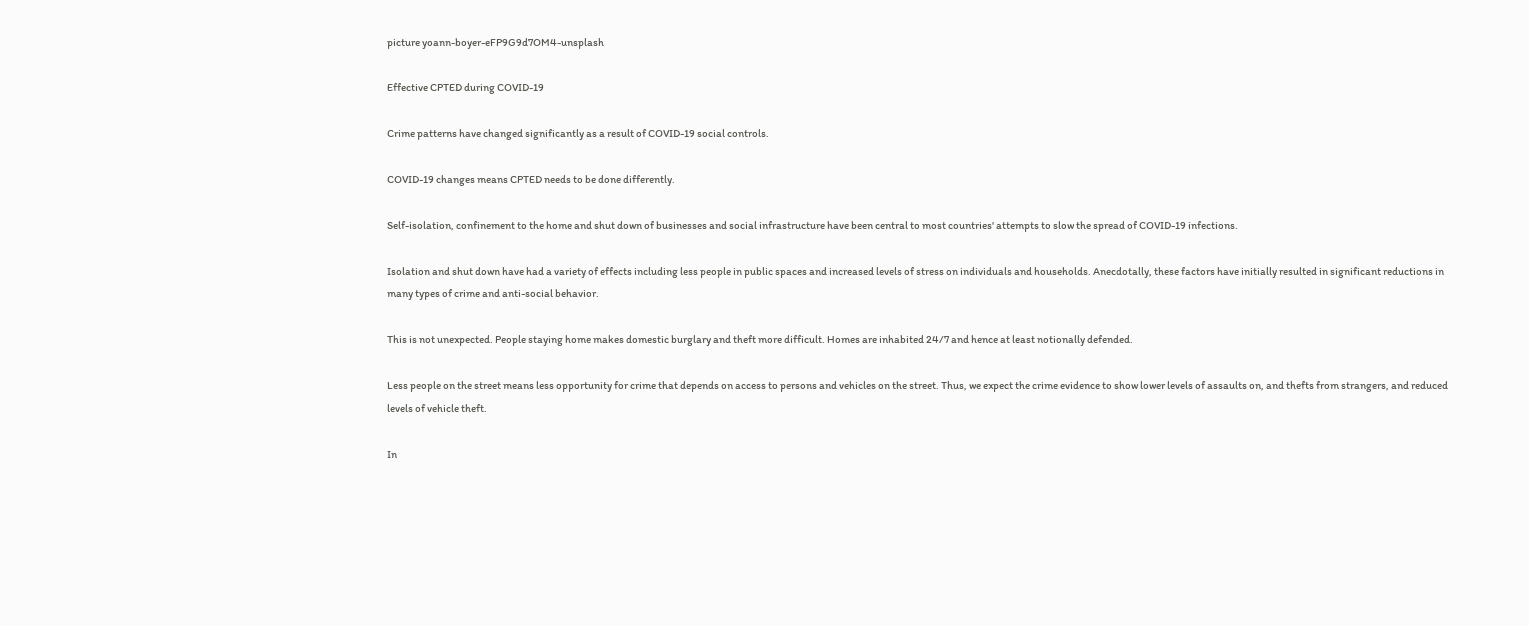picture yoann-boyer-eFP9G9d7OM4-unsplash

Effective CPTED during COVID-19

Crime patterns have changed significantly as a result of COVID-19 social controls.

COVID-19 changes means CPTED needs to be done differently.

Self-isolation, confinement to the home and shut down of businesses and social infrastructure have been central to most countries' attempts to slow the spread of COVID-19 infections.

Isolation and shut down have had a variety of effects including less people in public spaces and increased levels of stress on individuals and households. Anecdotally, these factors have initially resulted in significant reductions in many types of crime and anti-social behavior.

This is not unexpected. People staying home makes domestic burglary and theft more difficult. Homes are inhabited 24/7 and hence at least notionally defended.

Less people on the street means less opportunity for crime that depends on access to persons and vehicles on the street. Thus, we expect the crime evidence to show lower levels of assaults on, and thefts from strangers, and reduced levels of vehicle theft.

In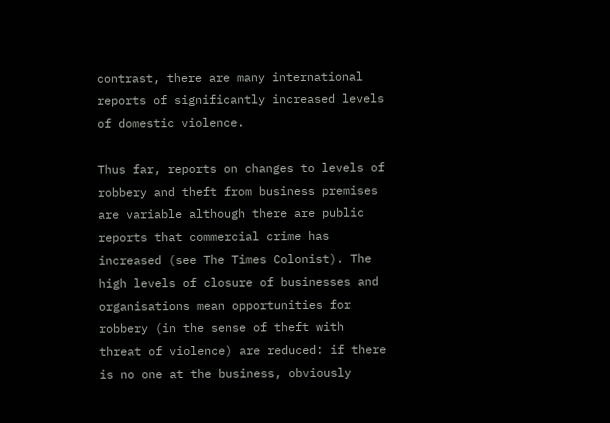contrast, there are many international reports of significantly increased levels of domestic violence.

Thus far, reports on changes to levels of robbery and theft from business premises are variable although there are public reports that commercial crime has increased (see The Times Colonist). The high levels of closure of businesses and organisations mean opportunities for robbery (in the sense of theft with threat of violence) are reduced: if there is no one at the business, obviously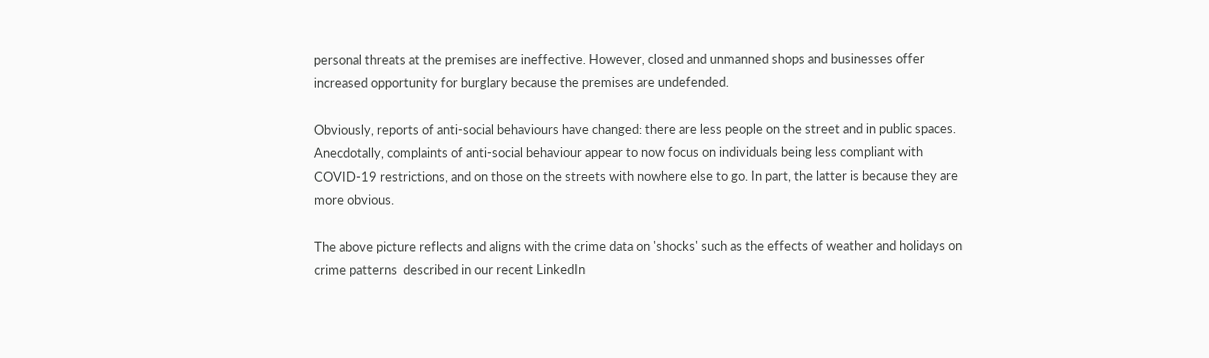personal threats at the premises are ineffective. However, closed and unmanned shops and businesses offer increased opportunity for burglary because the premises are undefended.

Obviously, reports of anti-social behaviours have changed: there are less people on the street and in public spaces. Anecdotally, complaints of anti-social behaviour appear to now focus on individuals being less compliant with COVID-19 restrictions, and on those on the streets with nowhere else to go. In part, the latter is because they are more obvious.

The above picture reflects and aligns with the crime data on 'shocks' such as the effects of weather and holidays on crime patterns  described in our recent LinkedIn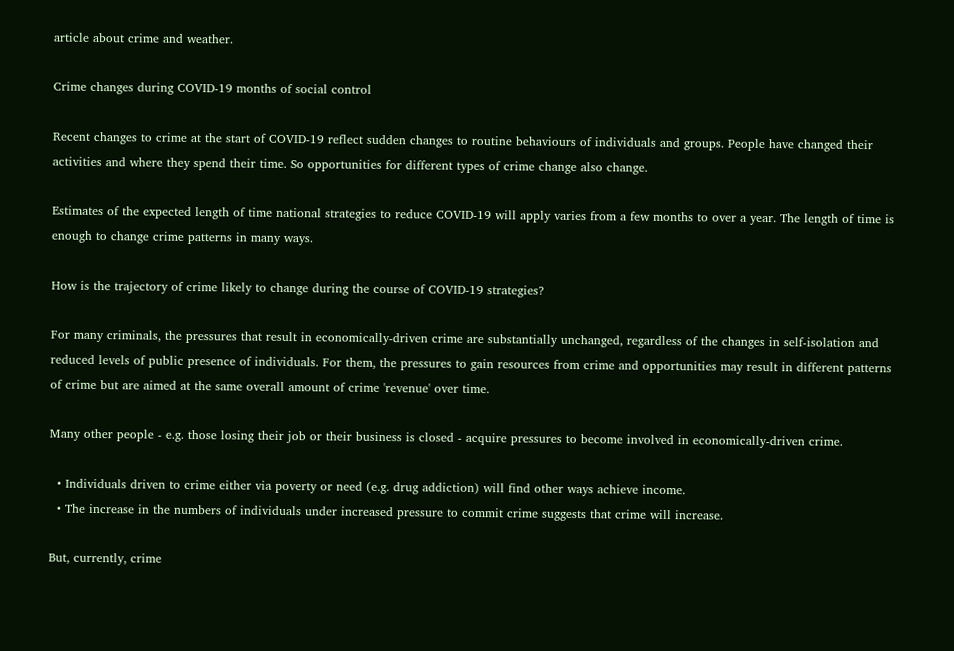article about crime and weather.

Crime changes during COVID-19 months of social control

Recent changes to crime at the start of COVID-19 reflect sudden changes to routine behaviours of individuals and groups. People have changed their activities and where they spend their time. So opportunities for different types of crime change also change.

Estimates of the expected length of time national strategies to reduce COVID-19 will apply varies from a few months to over a year. The length of time is enough to change crime patterns in many ways.

How is the trajectory of crime likely to change during the course of COVID-19 strategies?

For many criminals, the pressures that result in economically-driven crime are substantially unchanged, regardless of the changes in self-isolation and reduced levels of public presence of individuals. For them, the pressures to gain resources from crime and opportunities may result in different patterns of crime but are aimed at the same overall amount of crime 'revenue' over time.

Many other people - e.g. those losing their job or their business is closed - acquire pressures to become involved in economically-driven crime.

  • Individuals driven to crime either via poverty or need (e.g. drug addiction) will find other ways achieve income.
  • The increase in the numbers of individuals under increased pressure to commit crime suggests that crime will increase.

But, currently, crime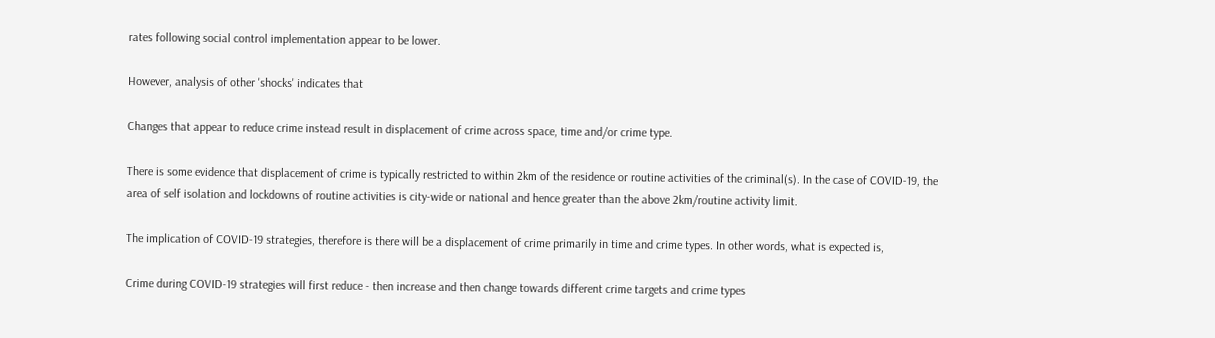rates following social control implementation appear to be lower.

However, analysis of other 'shocks' indicates that

Changes that appear to reduce crime instead result in displacement of crime across space, time and/or crime type.

There is some evidence that displacement of crime is typically restricted to within 2km of the residence or routine activities of the criminal(s). In the case of COVID-19, the area of self isolation and lockdowns of routine activities is city-wide or national and hence greater than the above 2km/routine activity limit.

The implication of COVID-19 strategies, therefore is there will be a displacement of crime primarily in time and crime types. In other words, what is expected is,

Crime during COVID-19 strategies will first reduce - then increase and then change towards different crime targets and crime types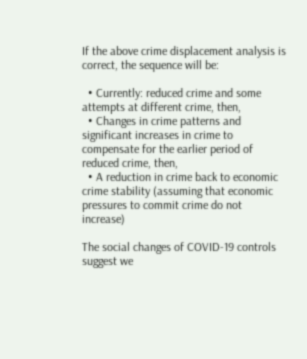If the above crime displacement analysis is correct, the sequence will be:

  • Currently: reduced crime and some attempts at different crime, then,
  • Changes in crime patterns and significant increases in crime to compensate for the earlier period of reduced crime, then,
  • A reduction in crime back to economic crime stability (assuming that economic pressures to commit crime do not increase)

The social changes of COVID-19 controls suggest we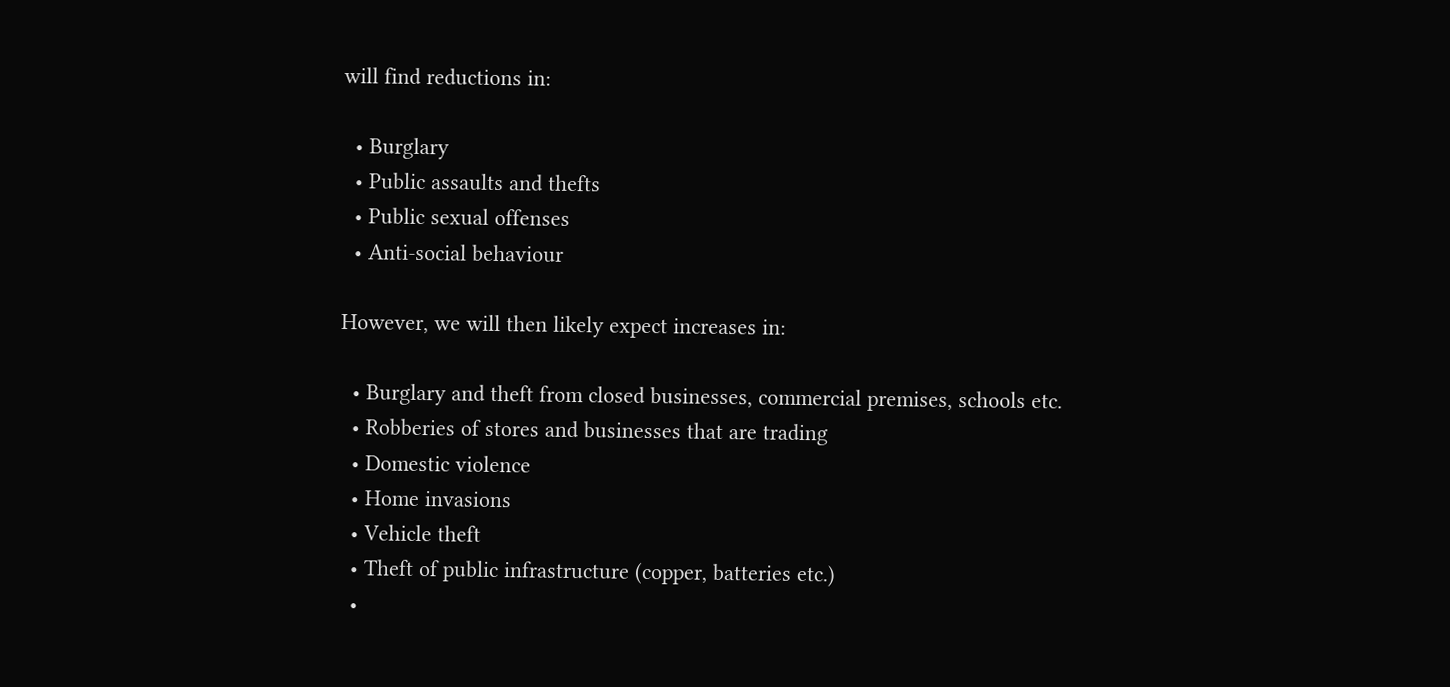will find reductions in:

  • Burglary
  • Public assaults and thefts
  • Public sexual offenses
  • Anti-social behaviour

However, we will then likely expect increases in:

  • Burglary and theft from closed businesses, commercial premises, schools etc.
  • Robberies of stores and businesses that are trading
  • Domestic violence
  • Home invasions
  • Vehicle theft
  • Theft of public infrastructure (copper, batteries etc.)
  •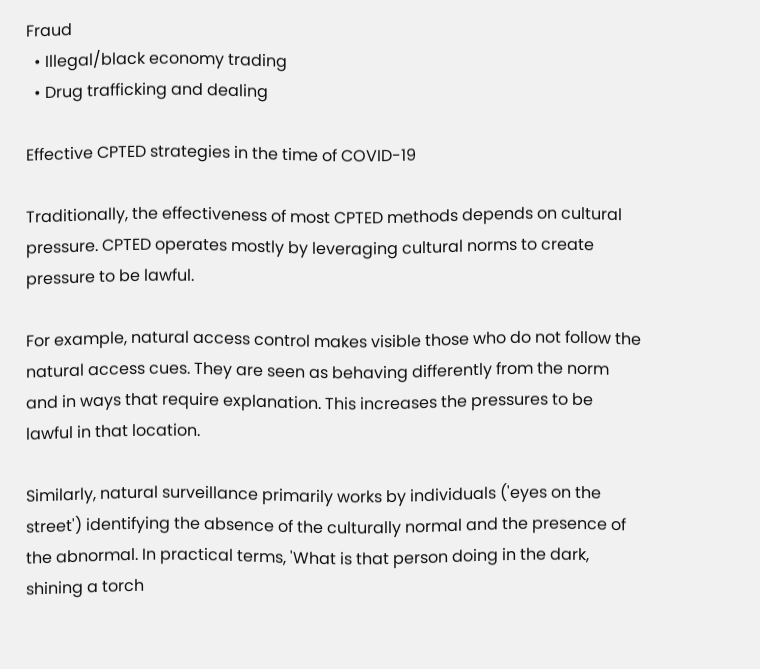Fraud
  • Illegal/black economy trading
  • Drug trafficking and dealing

Effective CPTED strategies in the time of COVID-19

Traditionally, the effectiveness of most CPTED methods depends on cultural pressure. CPTED operates mostly by leveraging cultural norms to create pressure to be lawful.

For example, natural access control makes visible those who do not follow the natural access cues. They are seen as behaving differently from the norm and in ways that require explanation. This increases the pressures to be lawful in that location.

Similarly, natural surveillance primarily works by individuals ('eyes on the street') identifying the absence of the culturally normal and the presence of the abnormal. In practical terms, 'What is that person doing in the dark, shining a torch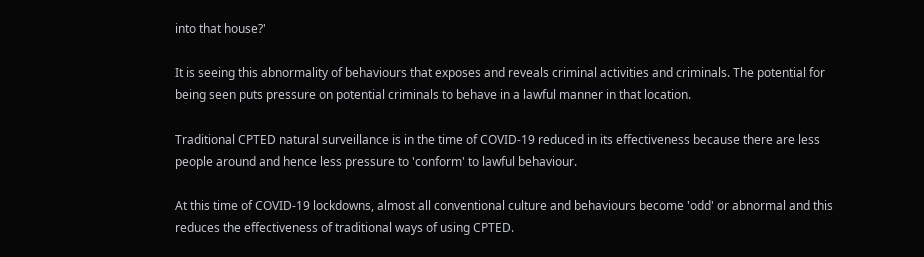into that house?'

It is seeing this abnormality of behaviours that exposes and reveals criminal activities and criminals. The potential for being seen puts pressure on potential criminals to behave in a lawful manner in that location.

Traditional CPTED natural surveillance is in the time of COVID-19 reduced in its effectiveness because there are less people around and hence less pressure to 'conform' to lawful behaviour.

At this time of COVID-19 lockdowns, almost all conventional culture and behaviours become 'odd' or abnormal and this reduces the effectiveness of traditional ways of using CPTED.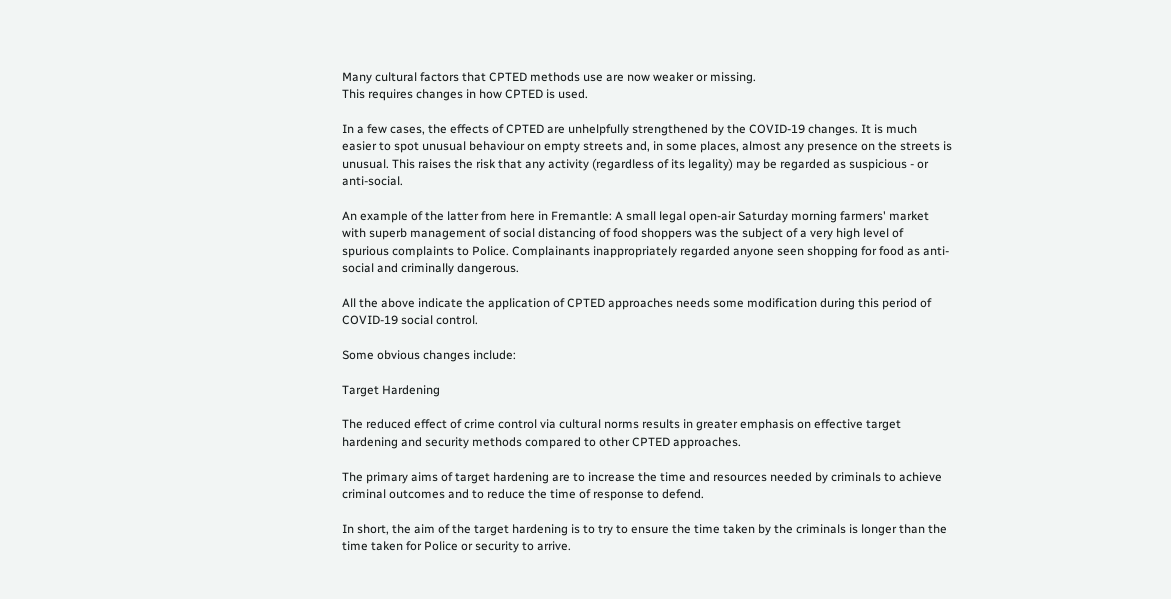Many cultural factors that CPTED methods use are now weaker or missing.
This requires changes in how CPTED is used.

In a few cases, the effects of CPTED are unhelpfully strengthened by the COVID-19 changes. It is much easier to spot unusual behaviour on empty streets and, in some places, almost any presence on the streets is unusual. This raises the risk that any activity (regardless of its legality) may be regarded as suspicious - or anti-social.

An example of the latter from here in Fremantle: A small legal open-air Saturday morning farmers' market with superb management of social distancing of food shoppers was the subject of a very high level of spurious complaints to Police. Complainants inappropriately regarded anyone seen shopping for food as anti-social and criminally dangerous.

All the above indicate the application of CPTED approaches needs some modification during this period of COVID-19 social control.

Some obvious changes include:

Target Hardening

The reduced effect of crime control via cultural norms results in greater emphasis on effective target hardening and security methods compared to other CPTED approaches.

The primary aims of target hardening are to increase the time and resources needed by criminals to achieve criminal outcomes and to reduce the time of response to defend.

In short, the aim of the target hardening is to try to ensure the time taken by the criminals is longer than the time taken for Police or security to arrive.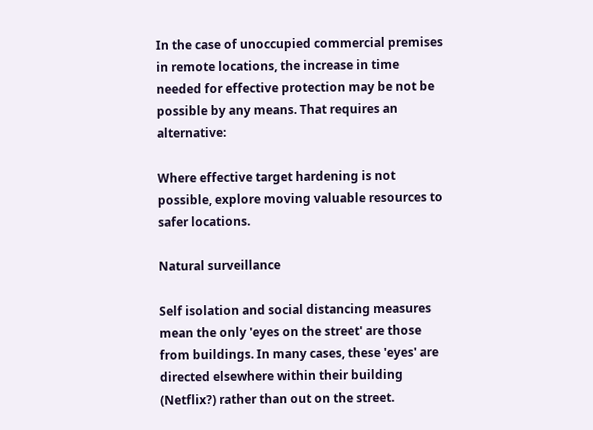In the case of unoccupied commercial premises in remote locations, the increase in time needed for effective protection may be not be possible by any means. That requires an alternative:

Where effective target hardening is not possible, explore moving valuable resources to safer locations.

Natural surveillance

Self isolation and social distancing measures mean the only 'eyes on the street' are those from buildings. In many cases, these 'eyes' are directed elsewhere within their building (Netflix?) rather than out on the street.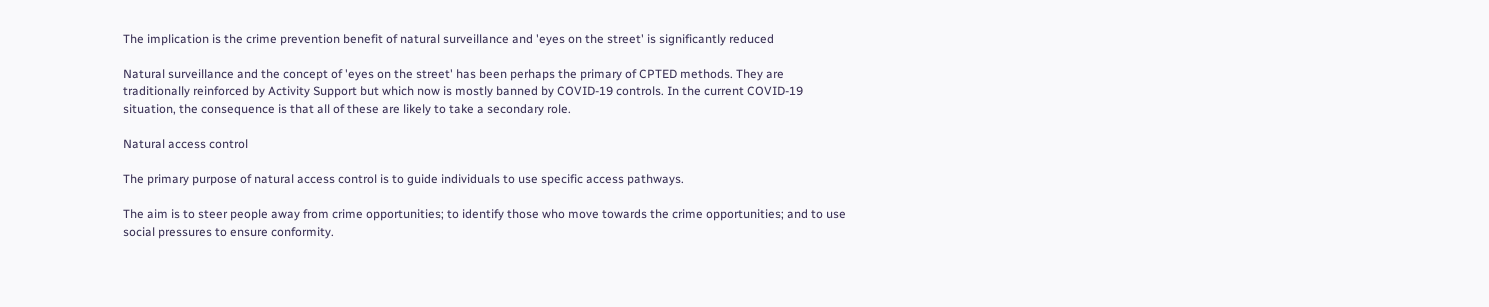The implication is the crime prevention benefit of natural surveillance and 'eyes on the street' is significantly reduced

Natural surveillance and the concept of 'eyes on the street' has been perhaps the primary of CPTED methods. They are traditionally reinforced by Activity Support but which now is mostly banned by COVID-19 controls. In the current COVID-19 situation, the consequence is that all of these are likely to take a secondary role.

Natural access control

The primary purpose of natural access control is to guide individuals to use specific access pathways.

The aim is to steer people away from crime opportunities; to identify those who move towards the crime opportunities; and to use social pressures to ensure conformity.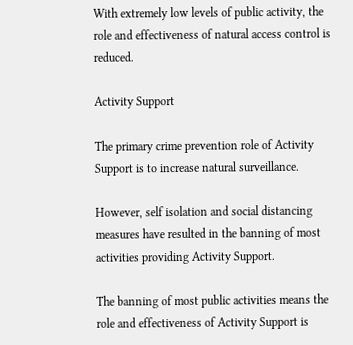With extremely low levels of public activity, the role and effectiveness of natural access control is reduced.

Activity Support

The primary crime prevention role of Activity Support is to increase natural surveillance.

However, self isolation and social distancing measures have resulted in the banning of most activities providing Activity Support.

The banning of most public activities means the role and effectiveness of Activity Support is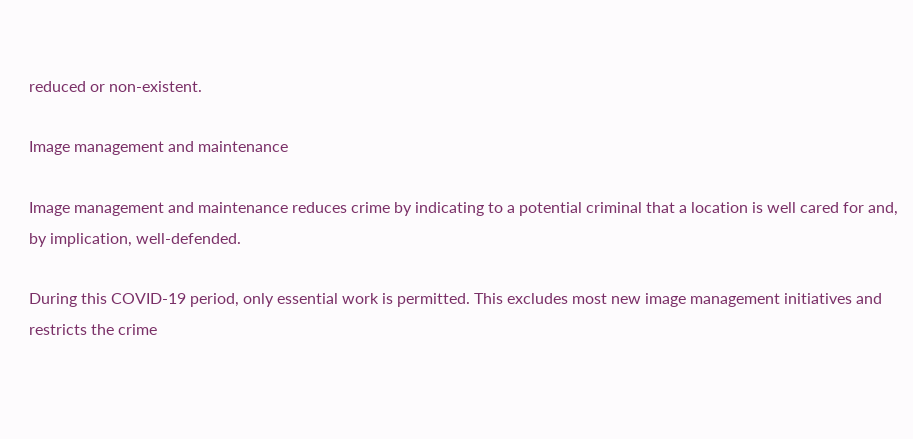reduced or non-existent.

Image management and maintenance

Image management and maintenance reduces crime by indicating to a potential criminal that a location is well cared for and, by implication, well-defended.

During this COVID-19 period, only essential work is permitted. This excludes most new image management initiatives and restricts the crime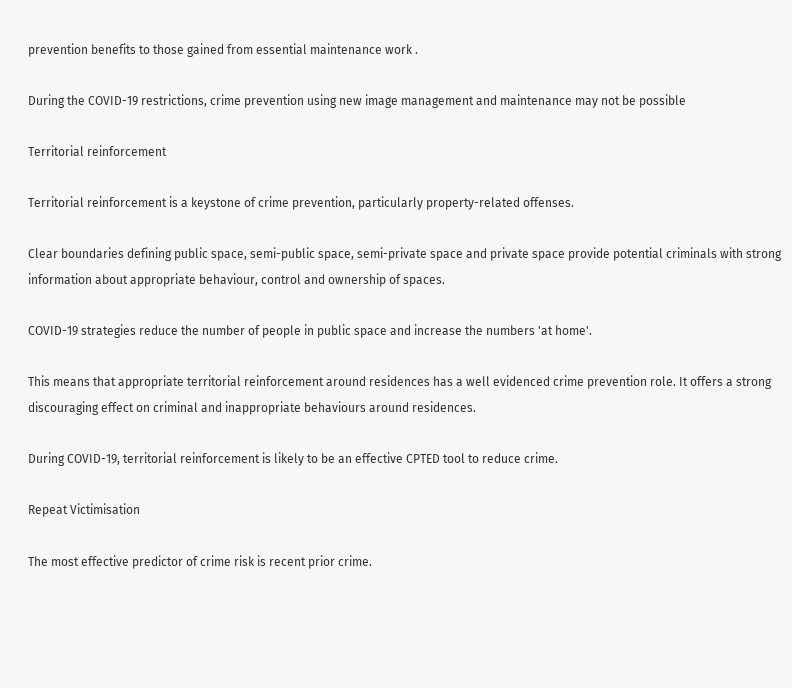prevention benefits to those gained from essential maintenance work .

During the COVID-19 restrictions, crime prevention using new image management and maintenance may not be possible

Territorial reinforcement

Territorial reinforcement is a keystone of crime prevention, particularly property-related offenses.

Clear boundaries defining public space, semi-public space, semi-private space and private space provide potential criminals with strong information about appropriate behaviour, control and ownership of spaces.

COVID-19 strategies reduce the number of people in public space and increase the numbers 'at home'.

This means that appropriate territorial reinforcement around residences has a well evidenced crime prevention role. It offers a strong discouraging effect on criminal and inappropriate behaviours around residences.

During COVID-19, territorial reinforcement is likely to be an effective CPTED tool to reduce crime.

Repeat Victimisation

The most effective predictor of crime risk is recent prior crime.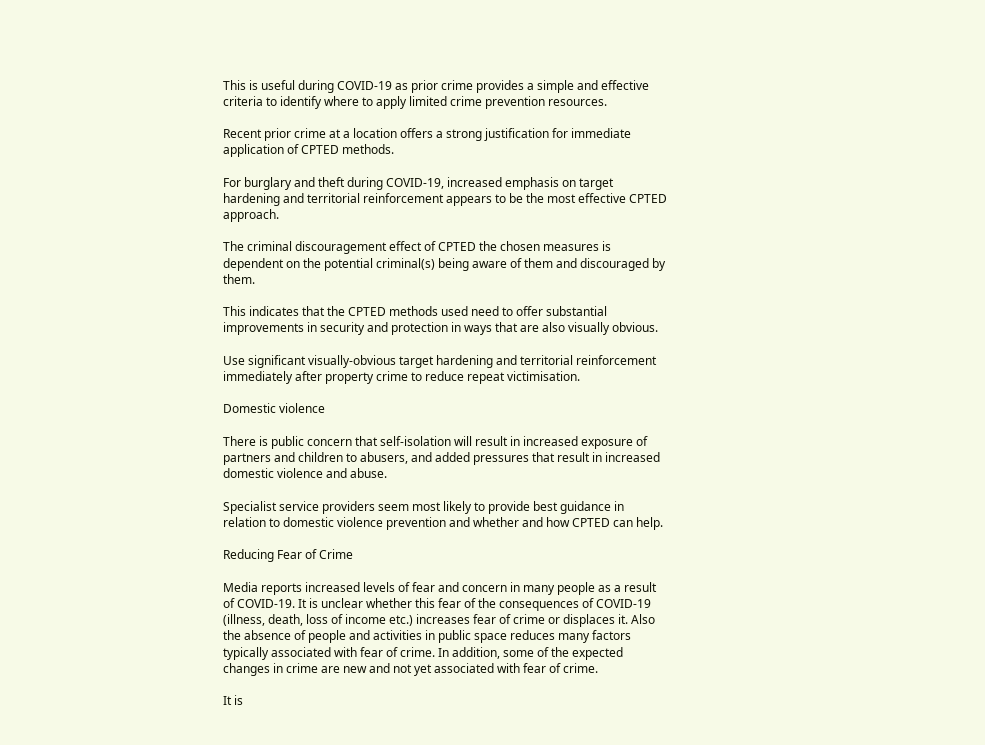This is useful during COVID-19 as prior crime provides a simple and effective criteria to identify where to apply limited crime prevention resources.

Recent prior crime at a location offers a strong justification for immediate application of CPTED methods.

For burglary and theft during COVID-19, increased emphasis on target hardening and territorial reinforcement appears to be the most effective CPTED approach.

The criminal discouragement effect of CPTED the chosen measures is dependent on the potential criminal(s) being aware of them and discouraged by them.

This indicates that the CPTED methods used need to offer substantial improvements in security and protection in ways that are also visually obvious.

Use significant visually-obvious target hardening and territorial reinforcement immediately after property crime to reduce repeat victimisation.

Domestic violence

There is public concern that self-isolation will result in increased exposure of partners and children to abusers, and added pressures that result in increased domestic violence and abuse.

Specialist service providers seem most likely to provide best guidance in relation to domestic violence prevention and whether and how CPTED can help.

Reducing Fear of Crime

Media reports increased levels of fear and concern in many people as a result of COVID-19. It is unclear whether this fear of the consequences of COVID-19 (illness, death, loss of income etc.) increases fear of crime or displaces it. Also the absence of people and activities in public space reduces many factors typically associated with fear of crime. In addition, some of the expected changes in crime are new and not yet associated with fear of crime.

It is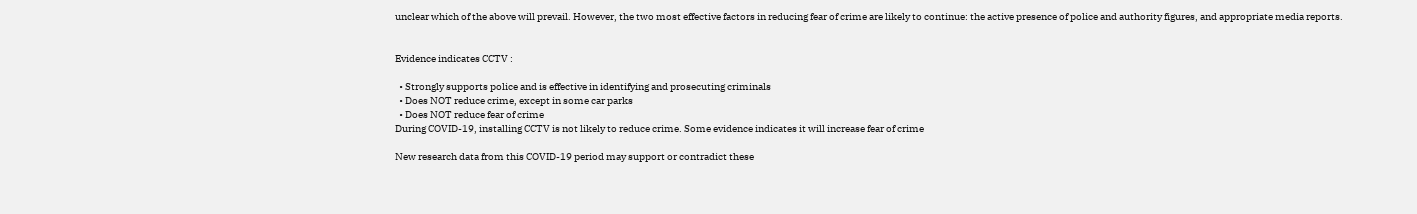unclear which of the above will prevail. However, the two most effective factors in reducing fear of crime are likely to continue: the active presence of police and authority figures, and appropriate media reports.


Evidence indicates CCTV :

  • Strongly supports police and is effective in identifying and prosecuting criminals
  • Does NOT reduce crime, except in some car parks
  • Does NOT reduce fear of crime
During COVID-19, installing CCTV is not likely to reduce crime. Some evidence indicates it will increase fear of crime

New research data from this COVID-19 period may support or contradict these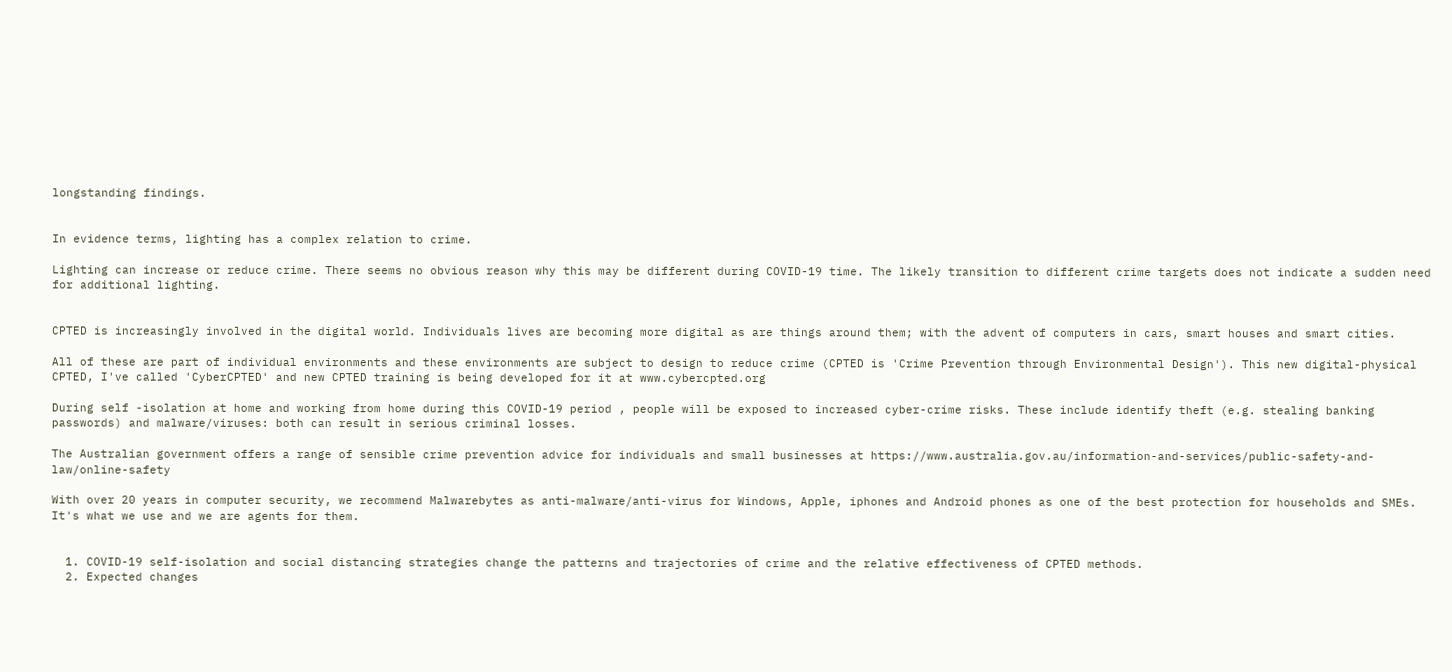longstanding findings.


In evidence terms, lighting has a complex relation to crime.

Lighting can increase or reduce crime. There seems no obvious reason why this may be different during COVID-19 time. The likely transition to different crime targets does not indicate a sudden need for additional lighting.


CPTED is increasingly involved in the digital world. Individuals lives are becoming more digital as are things around them; with the advent of computers in cars, smart houses and smart cities.

All of these are part of individual environments and these environments are subject to design to reduce crime (CPTED is 'Crime Prevention through Environmental Design'). This new digital-physical CPTED, I've called 'CyberCPTED' and new CPTED training is being developed for it at www.cybercpted.org

During self -isolation at home and working from home during this COVID-19 period , people will be exposed to increased cyber-crime risks. These include identify theft (e.g. stealing banking passwords) and malware/viruses: both can result in serious criminal losses.

The Australian government offers a range of sensible crime prevention advice for individuals and small businesses at https://www.australia.gov.au/information-and-services/public-safety-and-law/online-safety

With over 20 years in computer security, we recommend Malwarebytes as anti-malware/anti-virus for Windows, Apple, iphones and Android phones as one of the best protection for households and SMEs. It's what we use and we are agents for them.


  1. COVID-19 self-isolation and social distancing strategies change the patterns and trajectories of crime and the relative effectiveness of CPTED methods.
  2. Expected changes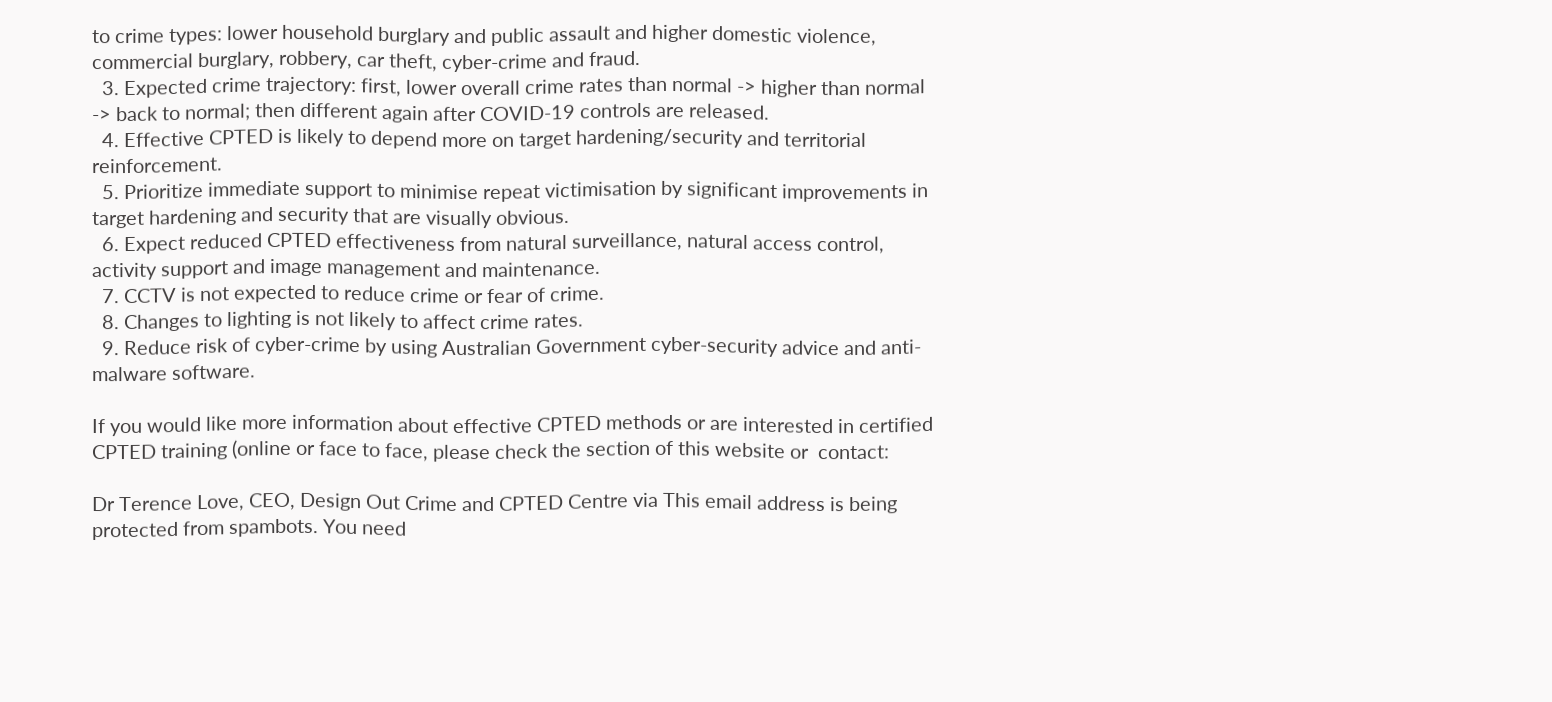to crime types: lower household burglary and public assault and higher domestic violence, commercial burglary, robbery, car theft, cyber-crime and fraud.
  3. Expected crime trajectory: first, lower overall crime rates than normal -> higher than normal -> back to normal; then different again after COVID-19 controls are released.
  4. Effective CPTED is likely to depend more on target hardening/security and territorial reinforcement.
  5. Prioritize immediate support to minimise repeat victimisation by significant improvements in target hardening and security that are visually obvious.
  6. Expect reduced CPTED effectiveness from natural surveillance, natural access control, activity support and image management and maintenance.
  7. CCTV is not expected to reduce crime or fear of crime.
  8. Changes to lighting is not likely to affect crime rates.
  9. Reduce risk of cyber-crime by using Australian Government cyber-security advice and anti-malware software.

If you would like more information about effective CPTED methods or are interested in certified CPTED training (online or face to face, please check the section of this website or  contact:

Dr Terence Love, CEO, Design Out Crime and CPTED Centre via This email address is being protected from spambots. You need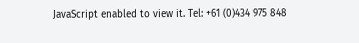JavaScript enabled to view it. Tel: +61 (0)434 975 848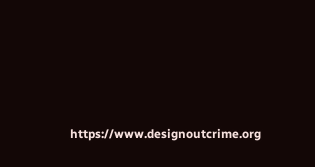https://www.designoutcrime.org